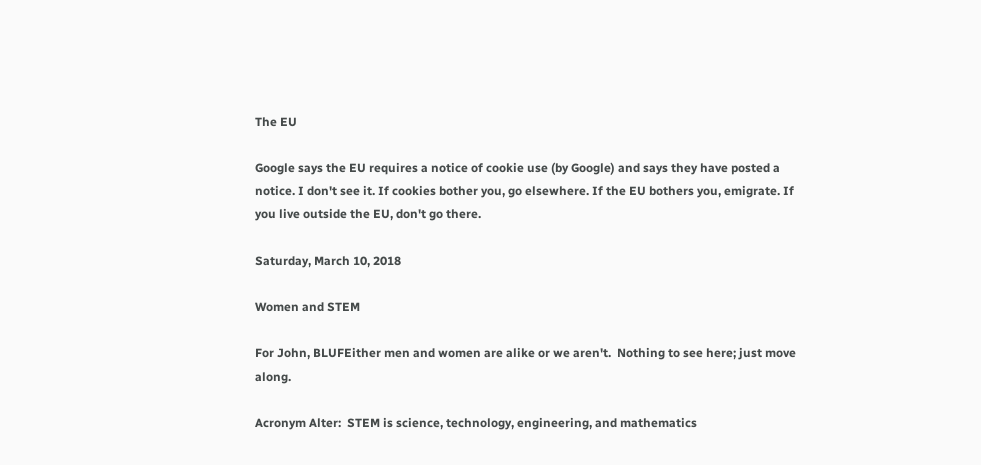The EU

Google says the EU requires a notice of cookie use (by Google) and says they have posted a notice. I don't see it. If cookies bother you, go elsewhere. If the EU bothers you, emigrate. If you live outside the EU, don't go there.

Saturday, March 10, 2018

Women and STEM

For John, BLUFEither men and women are alike or we aren't.  Nothing to see here; just move along.

Acronym Alter:  STEM is science, technology, engineering, and mathematics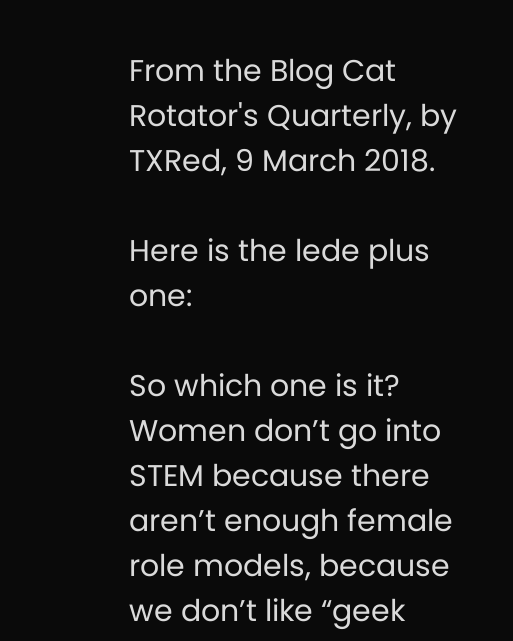From the Blog Cat Rotator's Quarterly, by TXRed, 9 March 2018.

Here is the lede plus one:

So which one is it? Women don’t go into STEM because there aren’t enough female role models, because we don’t like “geek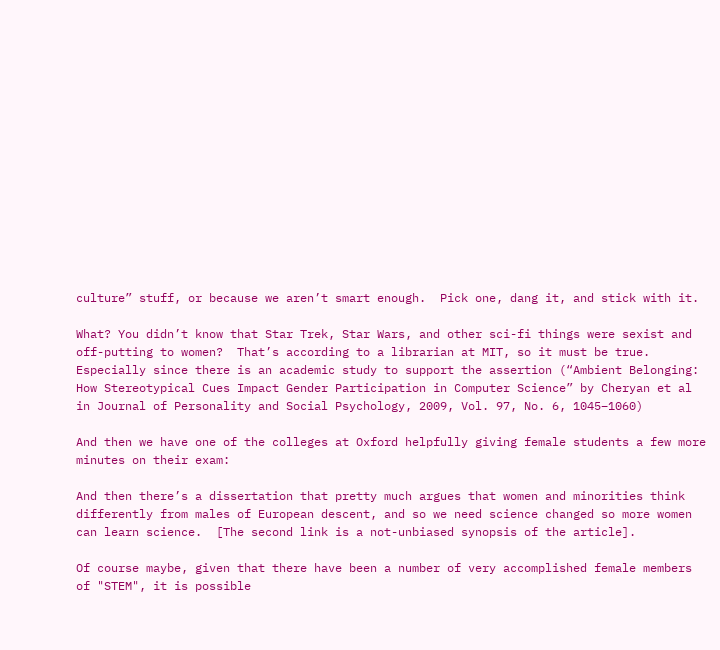culture” stuff, or because we aren’t smart enough.  Pick one, dang it, and stick with it.

What? You didn’t know that Star Trek, Star Wars, and other sci-fi things were sexist and off-putting to women?  That’s according to a librarian at MIT, so it must be true. Especially since there is an academic study to support the assertion (“Ambient Belonging: How Stereotypical Cues Impact Gender Participation in Computer Science” by Cheryan et al in Journal of Personality and Social Psychology, 2009, Vol. 97, No. 6, 1045–1060)

And then we have one of the colleges at Oxford helpfully giving female students a few more minutes on their exam:

And then there’s a dissertation that pretty much argues that women and minorities think differently from males of European descent, and so we need science changed so more women can learn science.  [The second link is a not-unbiased synopsis of the article].

Of course maybe, given that there have been a number of very accomplished female members of "STEM", it is possible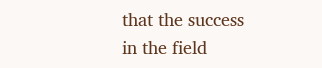that the success in the field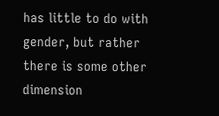has little to do with gender, but rather there is some other dimension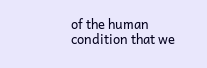of the human condition that we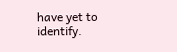have yet to identify.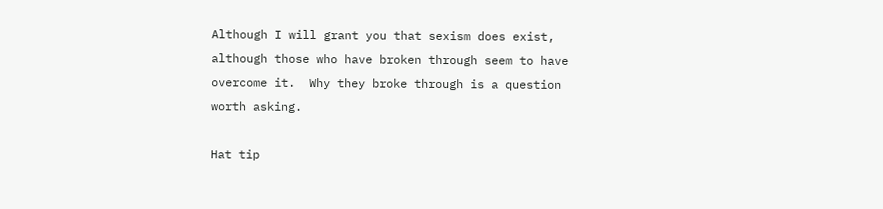Although I will grant you that sexism does exist, although those who have broken through seem to have overcome it.  Why they broke through is a question worth asking.

Hat tip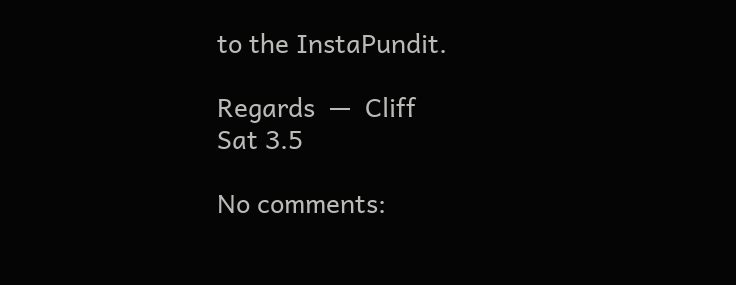to the InstaPundit.

Regards  —  Cliff
Sat 3.5

No comments: